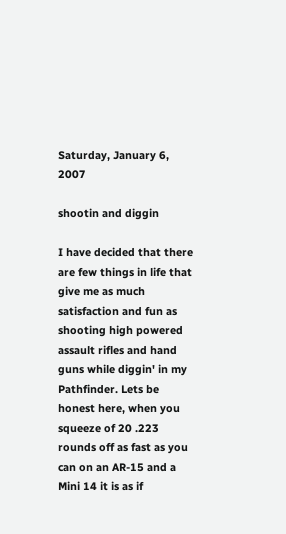Saturday, January 6, 2007

shootin and diggin

I have decided that there are few things in life that give me as much satisfaction and fun as shooting high powered assault rifles and hand guns while diggin' in my Pathfinder. Lets be honest here, when you squeeze of 20 .223 rounds off as fast as you can on an AR-15 and a Mini 14 it is as if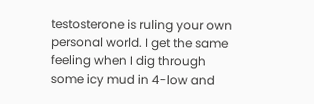testosterone is ruling your own personal world. I get the same feeling when I dig through some icy mud in 4-low and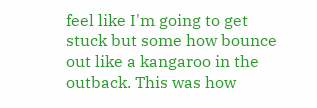feel like I'm going to get stuck but some how bounce out like a kangaroo in the outback. This was how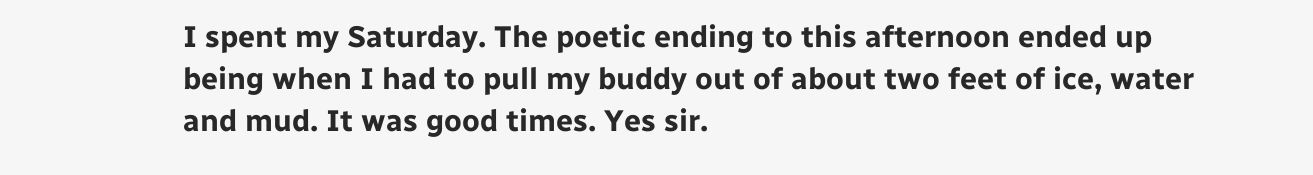I spent my Saturday. The poetic ending to this afternoon ended up being when I had to pull my buddy out of about two feet of ice, water and mud. It was good times. Yes sir.